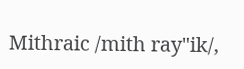Mithraic /mith ray"ik/,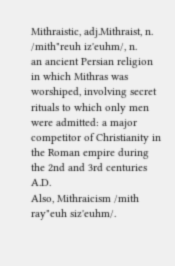Mithraistic, adj.Mithraist, n.
/mith"reuh iz'euhm/, n.
an ancient Persian religion in which Mithras was worshiped, involving secret rituals to which only men were admitted: a major competitor of Christianity in the Roman empire during the 2nd and 3rd centuries A.D.
Also, Mithraicism /mith ray"euh siz'euhm/.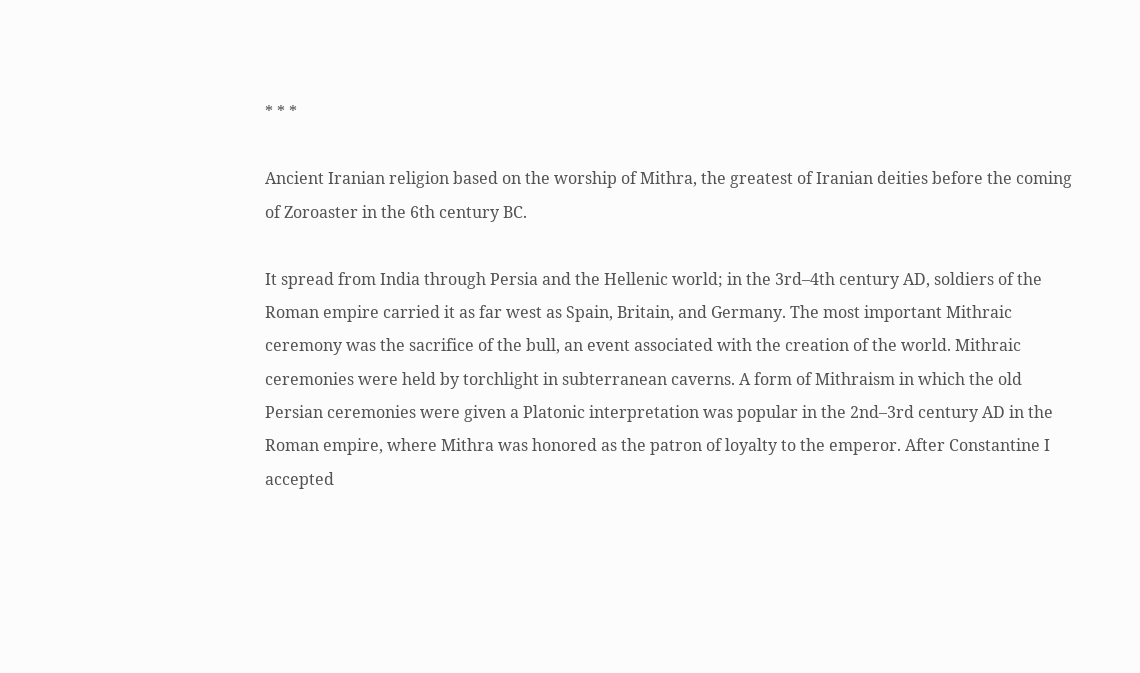* * *

Ancient Iranian religion based on the worship of Mithra, the greatest of Iranian deities before the coming of Zoroaster in the 6th century BC.

It spread from India through Persia and the Hellenic world; in the 3rd–4th century AD, soldiers of the Roman empire carried it as far west as Spain, Britain, and Germany. The most important Mithraic ceremony was the sacrifice of the bull, an event associated with the creation of the world. Mithraic ceremonies were held by torchlight in subterranean caverns. A form of Mithraism in which the old Persian ceremonies were given a Platonic interpretation was popular in the 2nd–3rd century AD in the Roman empire, where Mithra was honored as the patron of loyalty to the emperor. After Constantine I accepted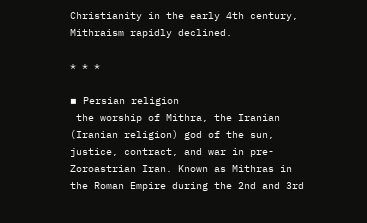Christianity in the early 4th century, Mithraism rapidly declined.

* * *

▪ Persian religion
 the worship of Mithra, the Iranian (Iranian religion) god of the sun, justice, contract, and war in pre-Zoroastrian Iran. Known as Mithras in the Roman Empire during the 2nd and 3rd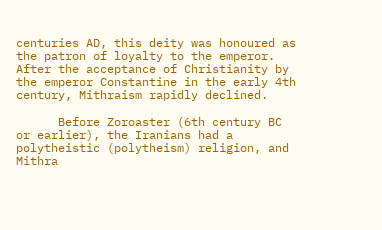centuries AD, this deity was honoured as the patron of loyalty to the emperor. After the acceptance of Christianity by the emperor Constantine in the early 4th century, Mithraism rapidly declined.

      Before Zoroaster (6th century BC or earlier), the Iranians had a polytheistic (polytheism) religion, and Mithra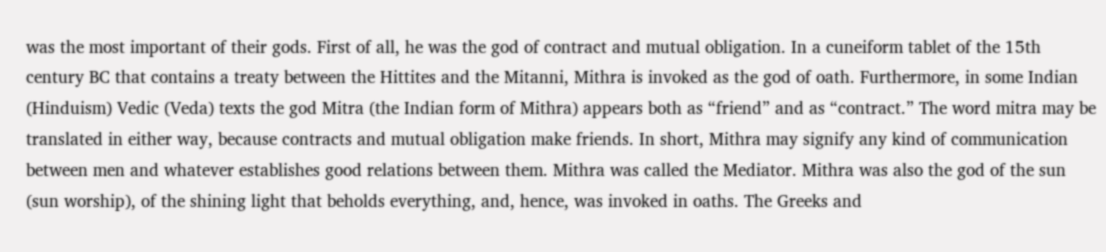was the most important of their gods. First of all, he was the god of contract and mutual obligation. In a cuneiform tablet of the 15th century BC that contains a treaty between the Hittites and the Mitanni, Mithra is invoked as the god of oath. Furthermore, in some Indian (Hinduism) Vedic (Veda) texts the god Mitra (the Indian form of Mithra) appears both as “friend” and as “contract.” The word mitra may be translated in either way, because contracts and mutual obligation make friends. In short, Mithra may signify any kind of communication between men and whatever establishes good relations between them. Mithra was called the Mediator. Mithra was also the god of the sun (sun worship), of the shining light that beholds everything, and, hence, was invoked in oaths. The Greeks and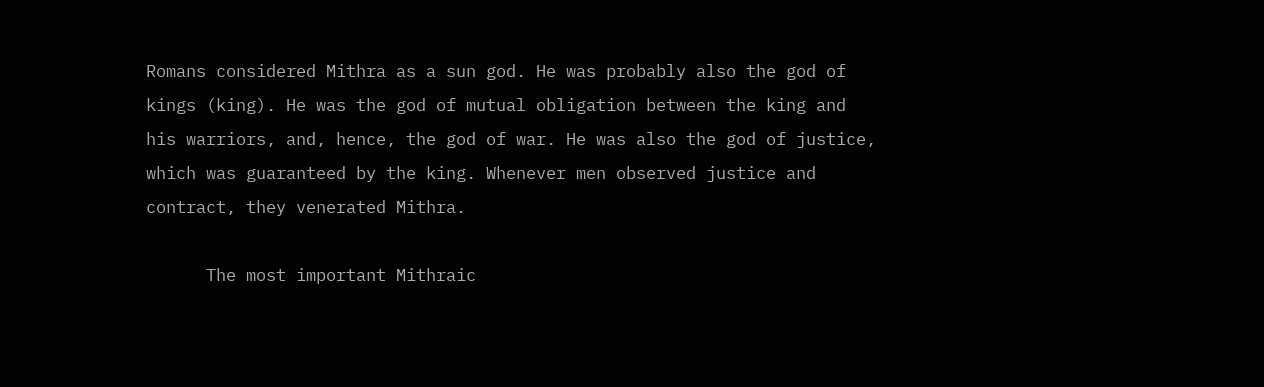Romans considered Mithra as a sun god. He was probably also the god of kings (king). He was the god of mutual obligation between the king and his warriors, and, hence, the god of war. He was also the god of justice, which was guaranteed by the king. Whenever men observed justice and contract, they venerated Mithra.

      The most important Mithraic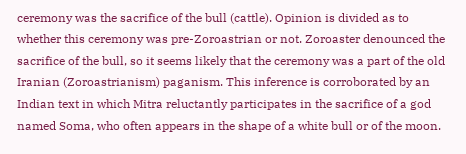ceremony was the sacrifice of the bull (cattle). Opinion is divided as to whether this ceremony was pre-Zoroastrian or not. Zoroaster denounced the sacrifice of the bull, so it seems likely that the ceremony was a part of the old Iranian (Zoroastrianism) paganism. This inference is corroborated by an Indian text in which Mitra reluctantly participates in the sacrifice of a god named Soma, who often appears in the shape of a white bull or of the moon.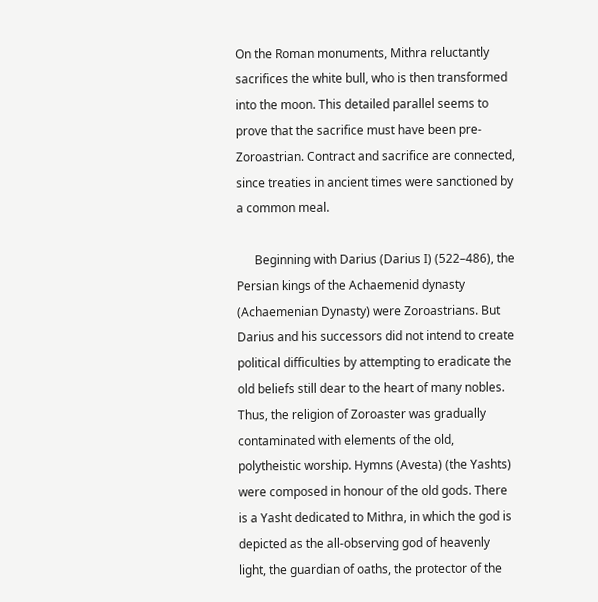On the Roman monuments, Mithra reluctantly sacrifices the white bull, who is then transformed into the moon. This detailed parallel seems to prove that the sacrifice must have been pre-Zoroastrian. Contract and sacrifice are connected, since treaties in ancient times were sanctioned by a common meal.

      Beginning with Darius (Darius I) (522–486), the Persian kings of the Achaemenid dynasty (Achaemenian Dynasty) were Zoroastrians. But Darius and his successors did not intend to create political difficulties by attempting to eradicate the old beliefs still dear to the heart of many nobles. Thus, the religion of Zoroaster was gradually contaminated with elements of the old, polytheistic worship. Hymns (Avesta) (the Yashts) were composed in honour of the old gods. There is a Yasht dedicated to Mithra, in which the god is depicted as the all-observing god of heavenly light, the guardian of oaths, the protector of the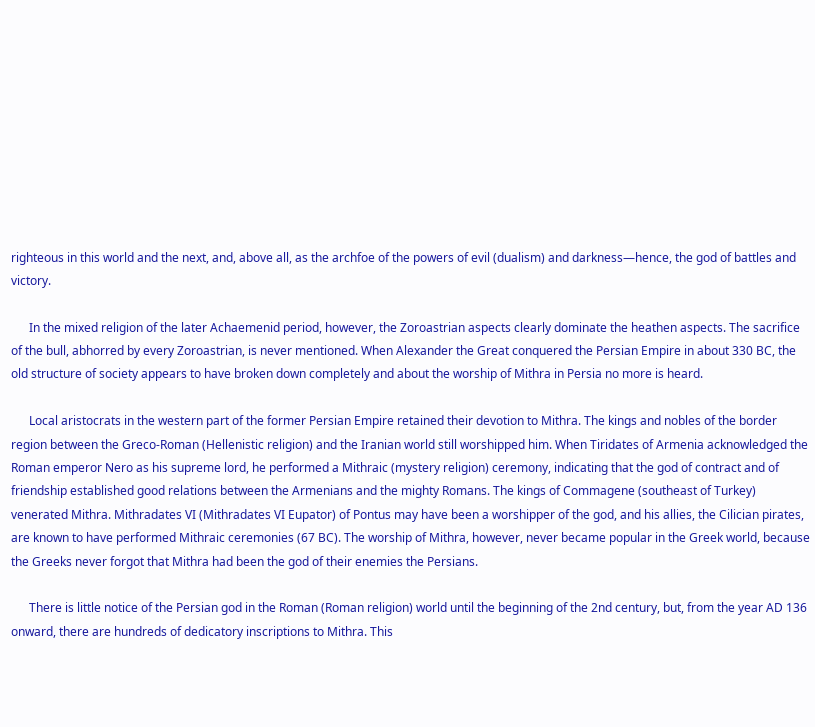righteous in this world and the next, and, above all, as the archfoe of the powers of evil (dualism) and darkness—hence, the god of battles and victory.

      In the mixed religion of the later Achaemenid period, however, the Zoroastrian aspects clearly dominate the heathen aspects. The sacrifice of the bull, abhorred by every Zoroastrian, is never mentioned. When Alexander the Great conquered the Persian Empire in about 330 BC, the old structure of society appears to have broken down completely and about the worship of Mithra in Persia no more is heard.

      Local aristocrats in the western part of the former Persian Empire retained their devotion to Mithra. The kings and nobles of the border region between the Greco-Roman (Hellenistic religion) and the Iranian world still worshipped him. When Tiridates of Armenia acknowledged the Roman emperor Nero as his supreme lord, he performed a Mithraic (mystery religion) ceremony, indicating that the god of contract and of friendship established good relations between the Armenians and the mighty Romans. The kings of Commagene (southeast of Turkey) venerated Mithra. Mithradates VI (Mithradates VI Eupator) of Pontus may have been a worshipper of the god, and his allies, the Cilician pirates, are known to have performed Mithraic ceremonies (67 BC). The worship of Mithra, however, never became popular in the Greek world, because the Greeks never forgot that Mithra had been the god of their enemies the Persians.

      There is little notice of the Persian god in the Roman (Roman religion) world until the beginning of the 2nd century, but, from the year AD 136 onward, there are hundreds of dedicatory inscriptions to Mithra. This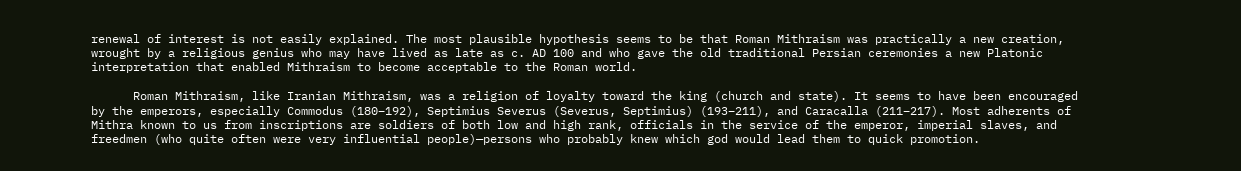renewal of interest is not easily explained. The most plausible hypothesis seems to be that Roman Mithraism was practically a new creation, wrought by a religious genius who may have lived as late as c. AD 100 and who gave the old traditional Persian ceremonies a new Platonic interpretation that enabled Mithraism to become acceptable to the Roman world.

      Roman Mithraism, like Iranian Mithraism, was a religion of loyalty toward the king (church and state). It seems to have been encouraged by the emperors, especially Commodus (180–192), Septimius Severus (Severus, Septimius) (193–211), and Caracalla (211–217). Most adherents of Mithra known to us from inscriptions are soldiers of both low and high rank, officials in the service of the emperor, imperial slaves, and freedmen (who quite often were very influential people)—persons who probably knew which god would lead them to quick promotion.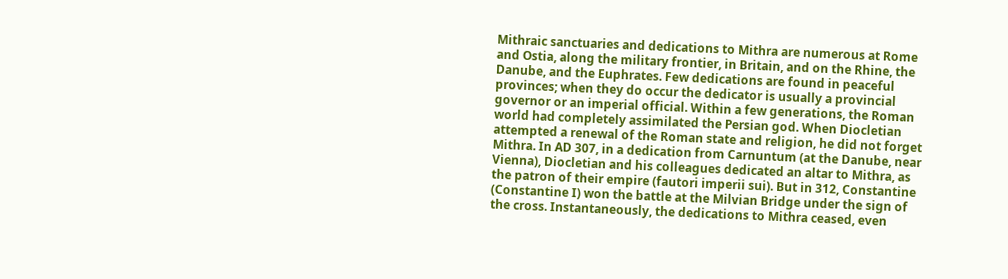Mithraic sanctuaries and dedications to Mithra are numerous at Rome and Ostia, along the military frontier, in Britain, and on the Rhine, the Danube, and the Euphrates. Few dedications are found in peaceful provinces; when they do occur the dedicator is usually a provincial governor or an imperial official. Within a few generations, the Roman world had completely assimilated the Persian god. When Diocletian attempted a renewal of the Roman state and religion, he did not forget Mithra. In AD 307, in a dedication from Carnuntum (at the Danube, near Vienna), Diocletian and his colleagues dedicated an altar to Mithra, as the patron of their empire (fautori imperii sui). But in 312, Constantine (Constantine I) won the battle at the Milvian Bridge under the sign of the cross. Instantaneously, the dedications to Mithra ceased, even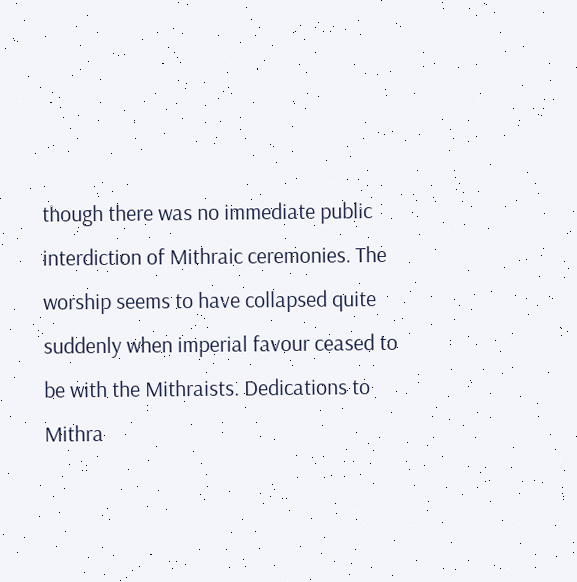though there was no immediate public interdiction of Mithraic ceremonies. The worship seems to have collapsed quite suddenly when imperial favour ceased to be with the Mithraists. Dedications to Mithra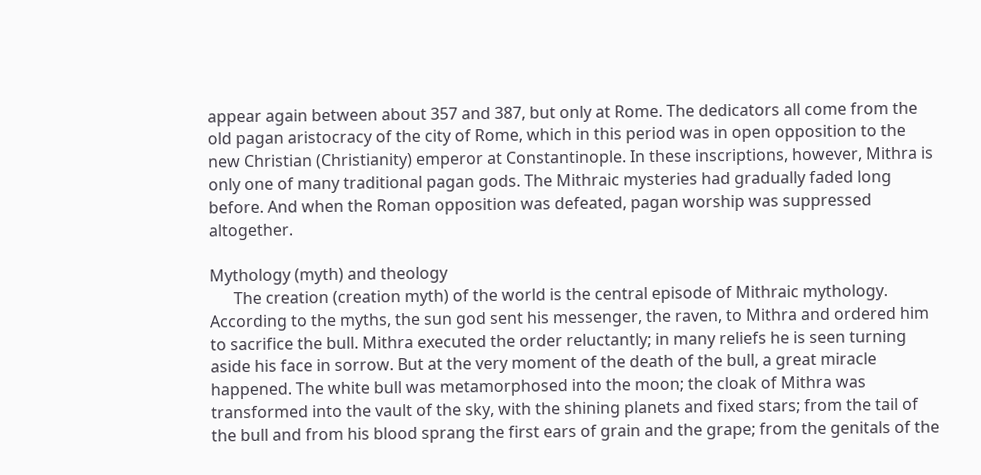appear again between about 357 and 387, but only at Rome. The dedicators all come from the old pagan aristocracy of the city of Rome, which in this period was in open opposition to the new Christian (Christianity) emperor at Constantinople. In these inscriptions, however, Mithra is only one of many traditional pagan gods. The Mithraic mysteries had gradually faded long before. And when the Roman opposition was defeated, pagan worship was suppressed altogether.

Mythology (myth) and theology
      The creation (creation myth) of the world is the central episode of Mithraic mythology. According to the myths, the sun god sent his messenger, the raven, to Mithra and ordered him to sacrifice the bull. Mithra executed the order reluctantly; in many reliefs he is seen turning aside his face in sorrow. But at the very moment of the death of the bull, a great miracle happened. The white bull was metamorphosed into the moon; the cloak of Mithra was transformed into the vault of the sky, with the shining planets and fixed stars; from the tail of the bull and from his blood sprang the first ears of grain and the grape; from the genitals of the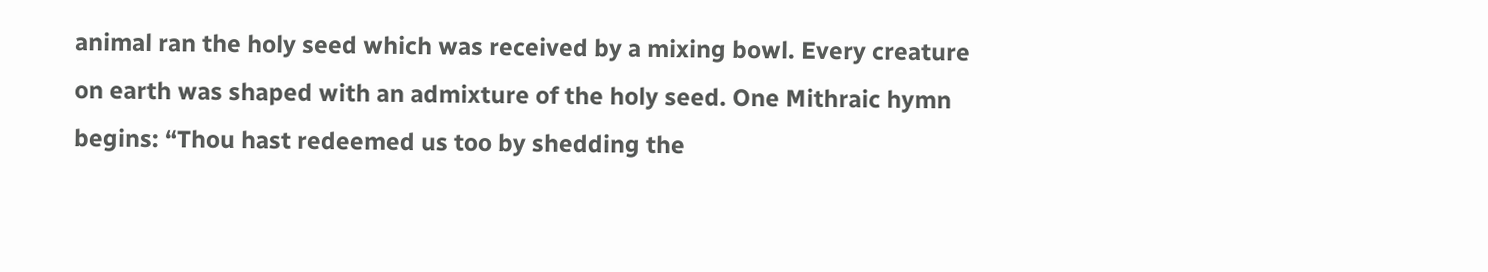animal ran the holy seed which was received by a mixing bowl. Every creature on earth was shaped with an admixture of the holy seed. One Mithraic hymn begins: “Thou hast redeemed us too by shedding the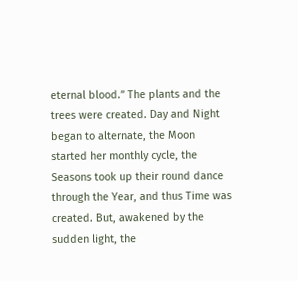eternal blood.” The plants and the trees were created. Day and Night began to alternate, the Moon started her monthly cycle, the Seasons took up their round dance through the Year, and thus Time was created. But, awakened by the sudden light, the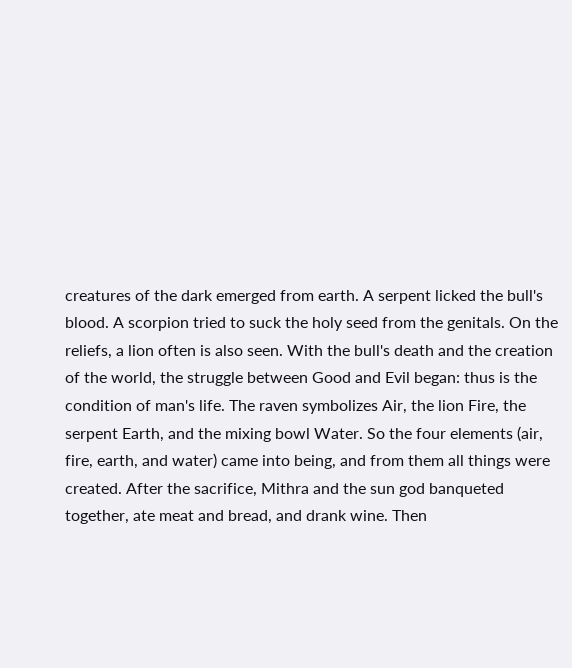creatures of the dark emerged from earth. A serpent licked the bull's blood. A scorpion tried to suck the holy seed from the genitals. On the reliefs, a lion often is also seen. With the bull's death and the creation of the world, the struggle between Good and Evil began: thus is the condition of man's life. The raven symbolizes Air, the lion Fire, the serpent Earth, and the mixing bowl Water. So the four elements (air, fire, earth, and water) came into being, and from them all things were created. After the sacrifice, Mithra and the sun god banqueted together, ate meat and bread, and drank wine. Then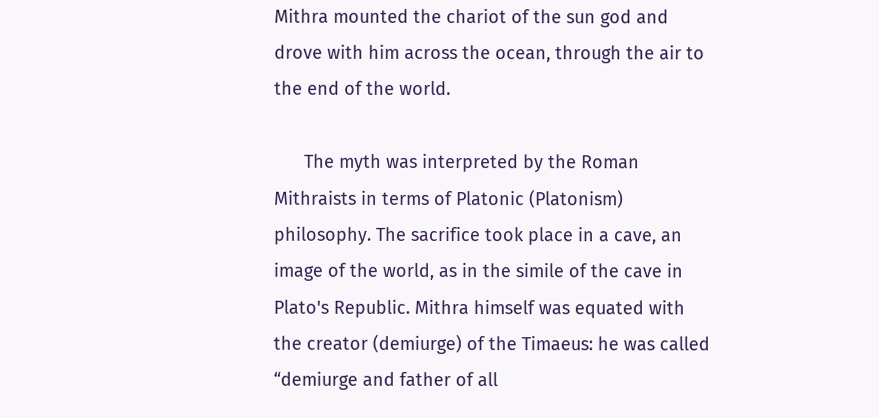Mithra mounted the chariot of the sun god and drove with him across the ocean, through the air to the end of the world.

      The myth was interpreted by the Roman Mithraists in terms of Platonic (Platonism) philosophy. The sacrifice took place in a cave, an image of the world, as in the simile of the cave in Plato's Republic. Mithra himself was equated with the creator (demiurge) of the Timaeus: he was called “demiurge and father of all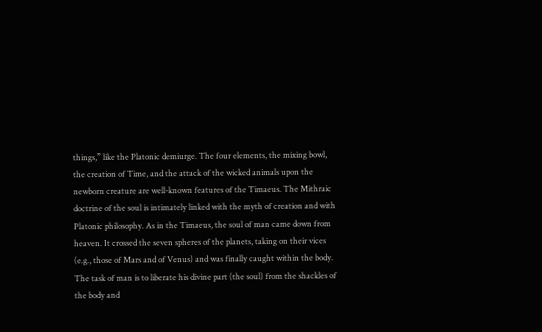things,” like the Platonic demiurge. The four elements, the mixing bowl, the creation of Time, and the attack of the wicked animals upon the newborn creature are well-known features of the Timaeus. The Mithraic doctrine of the soul is intimately linked with the myth of creation and with Platonic philosophy. As in the Timaeus, the soul of man came down from heaven. It crossed the seven spheres of the planets, taking on their vices (e.g., those of Mars and of Venus) and was finally caught within the body. The task of man is to liberate his divine part (the soul) from the shackles of the body and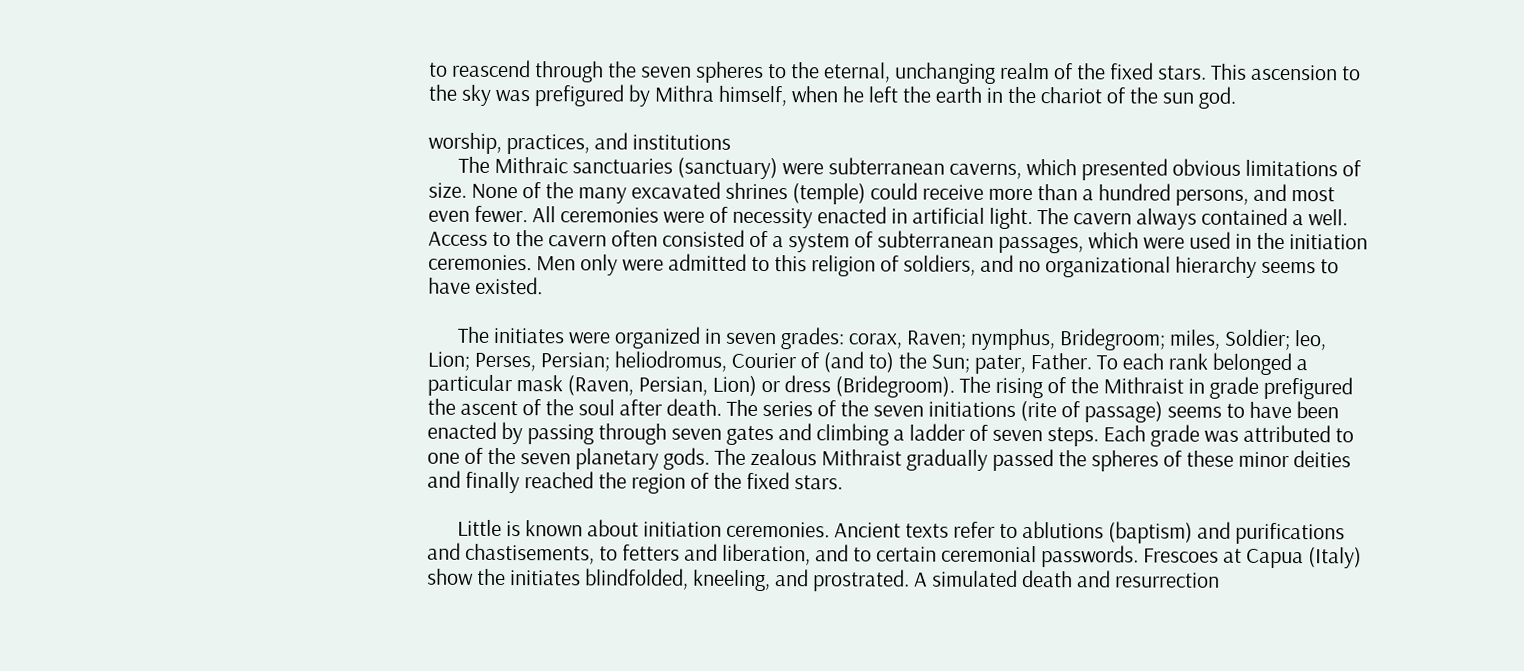to reascend through the seven spheres to the eternal, unchanging realm of the fixed stars. This ascension to the sky was prefigured by Mithra himself, when he left the earth in the chariot of the sun god.

worship, practices, and institutions
      The Mithraic sanctuaries (sanctuary) were subterranean caverns, which presented obvious limitations of size. None of the many excavated shrines (temple) could receive more than a hundred persons, and most even fewer. All ceremonies were of necessity enacted in artificial light. The cavern always contained a well. Access to the cavern often consisted of a system of subterranean passages, which were used in the initiation ceremonies. Men only were admitted to this religion of soldiers, and no organizational hierarchy seems to have existed.

      The initiates were organized in seven grades: corax, Raven; nymphus, Bridegroom; miles, Soldier; leo, Lion; Perses, Persian; heliodromus, Courier of (and to) the Sun; pater, Father. To each rank belonged a particular mask (Raven, Persian, Lion) or dress (Bridegroom). The rising of the Mithraist in grade prefigured the ascent of the soul after death. The series of the seven initiations (rite of passage) seems to have been enacted by passing through seven gates and climbing a ladder of seven steps. Each grade was attributed to one of the seven planetary gods. The zealous Mithraist gradually passed the spheres of these minor deities and finally reached the region of the fixed stars.

      Little is known about initiation ceremonies. Ancient texts refer to ablutions (baptism) and purifications and chastisements, to fetters and liberation, and to certain ceremonial passwords. Frescoes at Capua (Italy) show the initiates blindfolded, kneeling, and prostrated. A simulated death and resurrection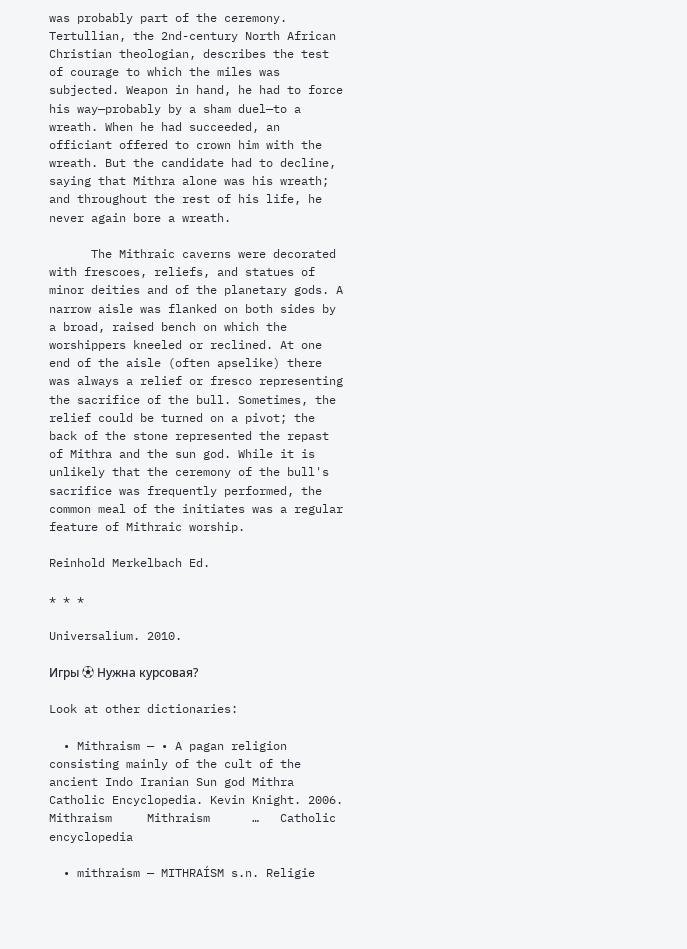was probably part of the ceremony. Tertullian, the 2nd-century North African Christian theologian, describes the test of courage to which the miles was subjected. Weapon in hand, he had to force his way—probably by a sham duel—to a wreath. When he had succeeded, an officiant offered to crown him with the wreath. But the candidate had to decline, saying that Mithra alone was his wreath; and throughout the rest of his life, he never again bore a wreath.

      The Mithraic caverns were decorated with frescoes, reliefs, and statues of minor deities and of the planetary gods. A narrow aisle was flanked on both sides by a broad, raised bench on which the worshippers kneeled or reclined. At one end of the aisle (often apselike) there was always a relief or fresco representing the sacrifice of the bull. Sometimes, the relief could be turned on a pivot; the back of the stone represented the repast of Mithra and the sun god. While it is unlikely that the ceremony of the bull's sacrifice was frequently performed, the common meal of the initiates was a regular feature of Mithraic worship.

Reinhold Merkelbach Ed.

* * *

Universalium. 2010.

Игры ⚽ Нужна курсовая?

Look at other dictionaries:

  • Mithraism — • A pagan religion consisting mainly of the cult of the ancient Indo Iranian Sun god Mithra Catholic Encyclopedia. Kevin Knight. 2006. Mithraism     Mithraism      …   Catholic encyclopedia

  • mithraism — MITHRAÍSM s.n. Religie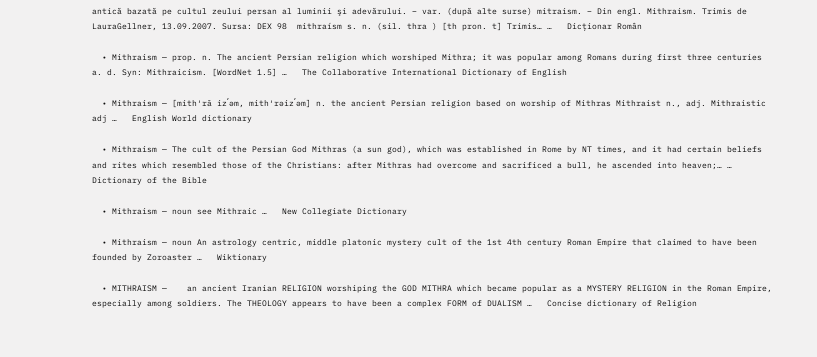antică bazată pe cultul zeului persan al luminii şi adevărului. – var. (după alte surse) mitraism. – Din engl. Mithraism. Trimis de LauraGellner, 13.09.2007. Sursa: DEX 98  mithraísm s. n. (sil. thra ) [th pron. t] Trimis… …   Dicționar Român

  • Mithraism — prop. n. The ancient Persian religion which worshiped Mithra; it was popular among Romans during first three centuries a. d. Syn: Mithraicism. [WordNet 1.5] …   The Collaborative International Dictionary of English

  • Mithraism — [mith′rā iz΄əm, mith′rəiz΄əm] n. the ancient Persian religion based on worship of Mithras Mithraist n., adj. Mithraistic adj …   English World dictionary

  • Mithraism — The cult of the Persian God Mithras (a sun god), which was established in Rome by NT times, and it had certain beliefs and rites which resembled those of the Christians: after Mithras had overcome and sacrificed a bull, he ascended into heaven;… …   Dictionary of the Bible

  • Mithraism — noun see Mithraic …   New Collegiate Dictionary

  • Mithraism — noun An astrology centric, middle platonic mystery cult of the 1st 4th century Roman Empire that claimed to have been founded by Zoroaster …   Wiktionary

  • MITHRAISM —    an ancient Iranian RELIGION worshiping the GOD MITHRA which became popular as a MYSTERY RELIGION in the Roman Empire, especially among soldiers. The THEOLOGY appears to have been a complex FORM of DUALISM …   Concise dictionary of Religion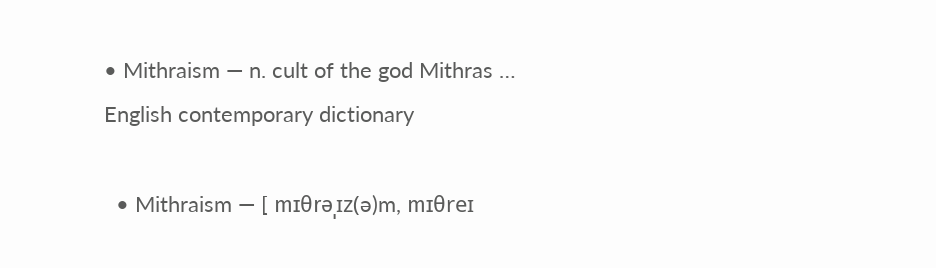• Mithraism — n. cult of the god Mithras …   English contemporary dictionary

  • Mithraism — [ mɪθrəˌɪz(ə)m, mɪθreɪ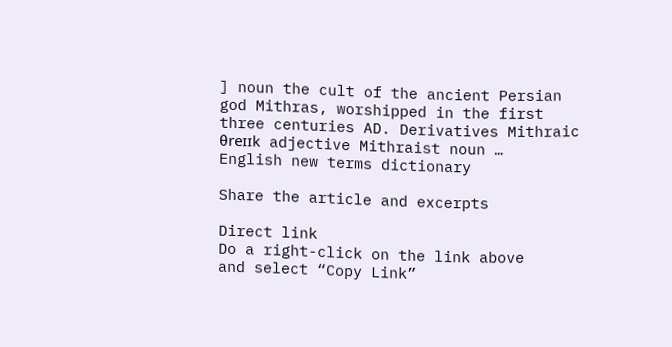] noun the cult of the ancient Persian god Mithras, worshipped in the first three centuries AD. Derivatives Mithraic θreɪɪk adjective Mithraist noun …   English new terms dictionary

Share the article and excerpts

Direct link
Do a right-click on the link above
and select “Copy Link”